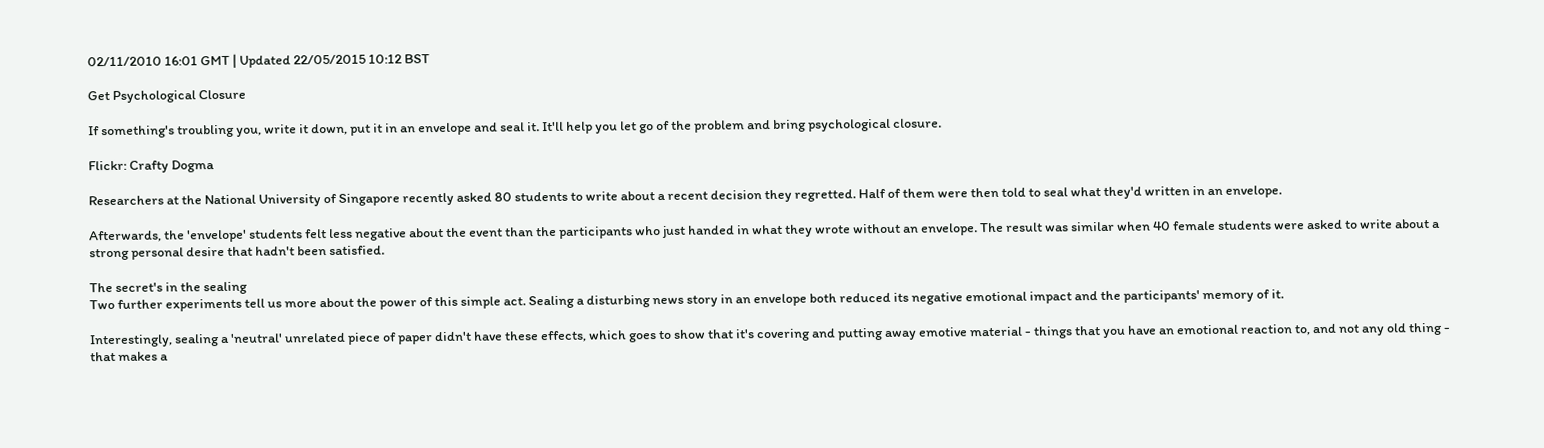02/11/2010 16:01 GMT | Updated 22/05/2015 10:12 BST

Get Psychological Closure

If something's troubling you, write it down, put it in an envelope and seal it. It'll help you let go of the problem and bring psychological closure.

Flickr: Crafty Dogma

Researchers at the National University of Singapore recently asked 80 students to write about a recent decision they regretted. Half of them were then told to seal what they'd written in an envelope.

Afterwards, the 'envelope' students felt less negative about the event than the participants who just handed in what they wrote without an envelope. The result was similar when 40 female students were asked to write about a strong personal desire that hadn't been satisfied.

The secret's in the sealing
Two further experiments tell us more about the power of this simple act. Sealing a disturbing news story in an envelope both reduced its negative emotional impact and the participants' memory of it.

Interestingly, sealing a 'neutral' unrelated piece of paper didn't have these effects, which goes to show that it's covering and putting away emotive material - things that you have an emotional reaction to, and not any old thing - that makes a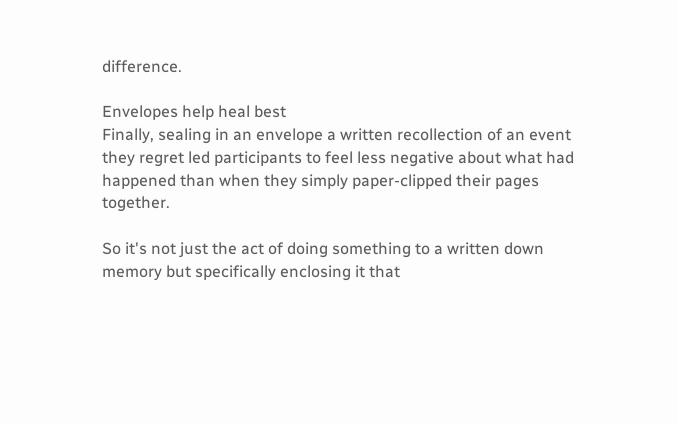difference.

Envelopes help heal best
Finally, sealing in an envelope a written recollection of an event they regret led participants to feel less negative about what had happened than when they simply paper-clipped their pages together.

So it's not just the act of doing something to a written down memory but specifically enclosing it that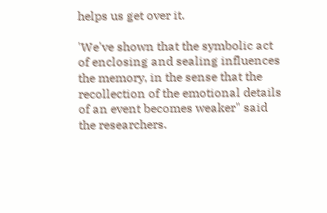helps us get over it.

'We've shown that the symbolic act of enclosing and sealing influences the memory, in the sense that the recollection of the emotional details of an event becomes weaker" said the researchers.